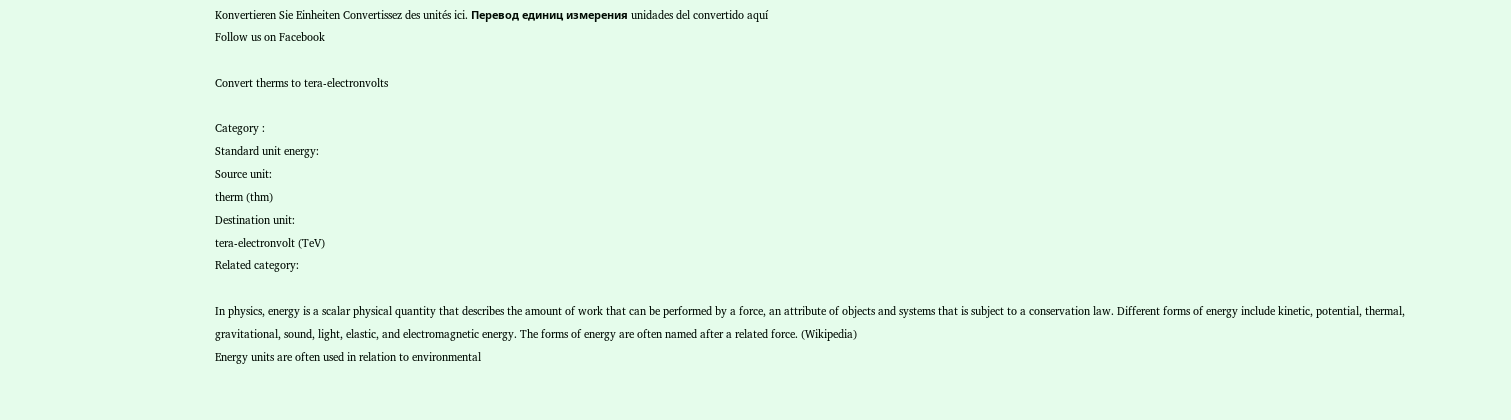Konvertieren Sie Einheiten Convertissez des unités ici. Перевод единиц измерения unidades del convertido aquí
Follow us on Facebook

Convert therms to tera-electronvolts

Category :
Standard unit energy:
Source unit:
therm (thm)
Destination unit:
tera-electronvolt (TeV)
Related category:

In physics, energy is a scalar physical quantity that describes the amount of work that can be performed by a force, an attribute of objects and systems that is subject to a conservation law. Different forms of energy include kinetic, potential, thermal, gravitational, sound, light, elastic, and electromagnetic energy. The forms of energy are often named after a related force. (Wikipedia)
Energy units are often used in relation to environmental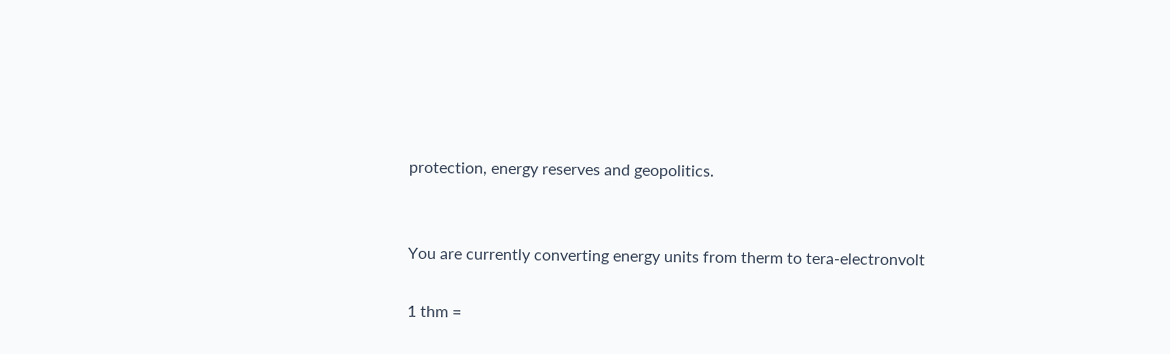protection, energy reserves and geopolitics.


You are currently converting energy units from therm to tera-electronvolt

1 thm =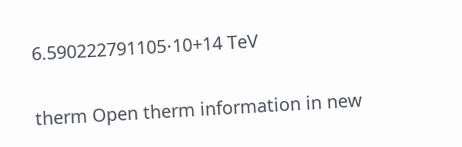6.590222791105⋅10+14 TeV

therm Open therm information in new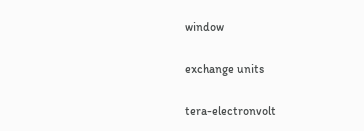window

exchange units

tera-electronvolt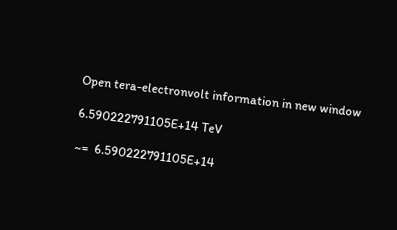Open tera-electronvolt information in new window

6.590222791105E+14 TeV

~=  6.590222791105E+14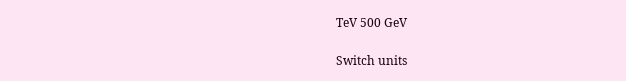TeV 500 GeV

Switch units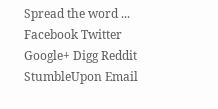Spread the word ...
Facebook Twitter Google+ Digg Reddit StumbleUpon Email